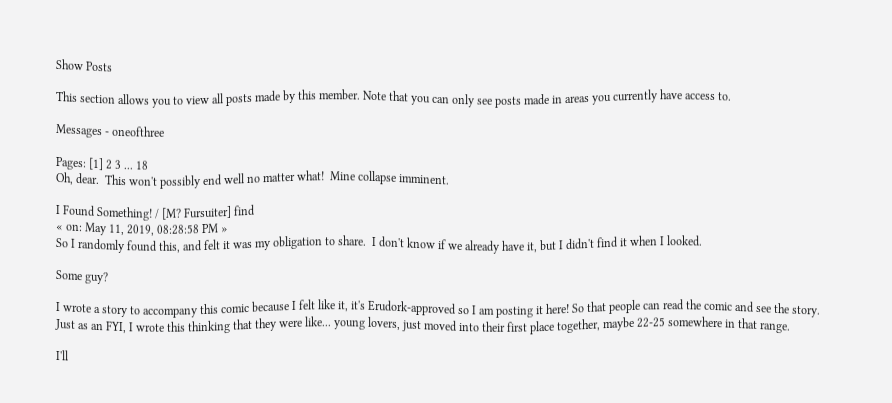Show Posts

This section allows you to view all posts made by this member. Note that you can only see posts made in areas you currently have access to.

Messages - oneofthree

Pages: [1] 2 3 ... 18
Oh, dear.  This won't possibly end well no matter what!  Mine collapse imminent.

I Found Something! / [M? Fursuiter] find
« on: May 11, 2019, 08:28:58 PM »
So I randomly found this, and felt it was my obligation to share.  I don't know if we already have it, but I didn't find it when I looked.

Some guy?

I wrote a story to accompany this comic because I felt like it, it's Erudork-approved so I am posting it here! So that people can read the comic and see the story.  Just as an FYI, I wrote this thinking that they were like... young lovers, just moved into their first place together, maybe 22-25 somewhere in that range.

I'll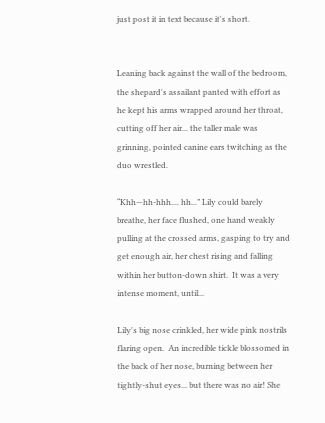just post it in text because it's short.


Leaning back against the wall of the bedroom, the shepard's assailant panted with effort as he kept his arms wrapped around her throat, cutting off her air... the taller male was grinning, pointed canine ears twitching as the duo wrestled.

“Khh—hh-hhh.... hh...” Lily could barely breathe, her face flushed, one hand weakly pulling at the crossed arms, gasping to try and get enough air, her chest rising and falling within her button-down shirt.  It was a very intense moment, until...

Lily's big nose crinkled, her wide pink nostrils flaring open.  An incredible tickle blossomed in the back of her nose, burning between her tightly-shut eyes... but there was no air! She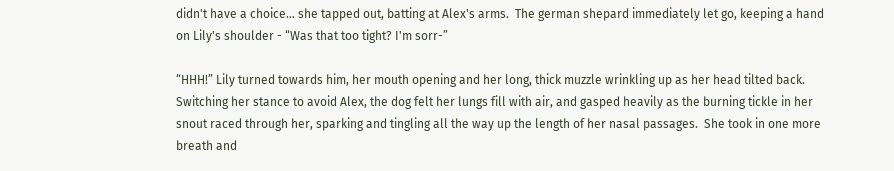didn't have a choice... she tapped out, batting at Alex's arms.  The german shepard immediately let go, keeping a hand on Lily's shoulder - “Was that too tight? I'm sorr-”

“HHH!” Lily turned towards him, her mouth opening and her long, thick muzzle wrinkling up as her head tilted back.  Switching her stance to avoid Alex, the dog felt her lungs fill with air, and gasped heavily as the burning tickle in her snout raced through her, sparking and tingling all the way up the length of her nasal passages.  She took in one more breath and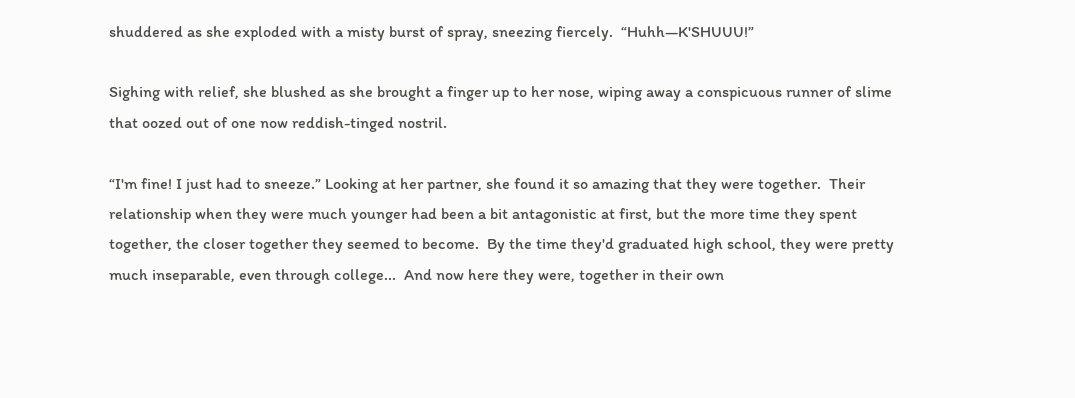shuddered as she exploded with a misty burst of spray, sneezing fiercely.  “Huhh—K'SHUUU!”

Sighing with relief, she blushed as she brought a finger up to her nose, wiping away a conspicuous runner of slime that oozed out of one now reddish-tinged nostril.

“I'm fine! I just had to sneeze.” Looking at her partner, she found it so amazing that they were together.  Their relationship when they were much younger had been a bit antagonistic at first, but the more time they spent together, the closer together they seemed to become.  By the time they'd graduated high school, they were pretty much inseparable, even through college...  And now here they were, together in their own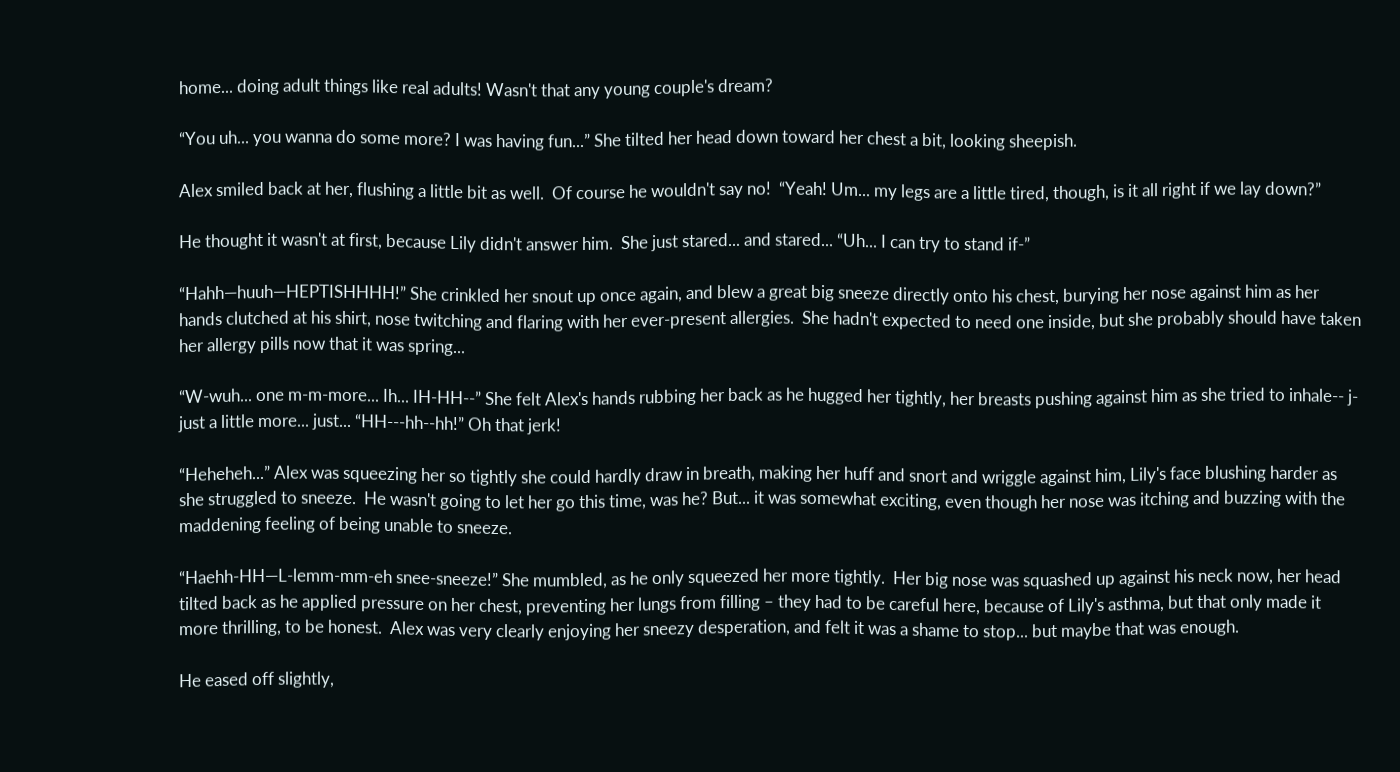home... doing adult things like real adults! Wasn't that any young couple's dream?

“You uh... you wanna do some more? I was having fun...” She tilted her head down toward her chest a bit, looking sheepish.

Alex smiled back at her, flushing a little bit as well.  Of course he wouldn't say no!  “Yeah! Um... my legs are a little tired, though, is it all right if we lay down?”

He thought it wasn't at first, because Lily didn't answer him.  She just stared... and stared... “Uh... I can try to stand if-”

“Hahh—huuh—HEPTISHHHH!” She crinkled her snout up once again, and blew a great big sneeze directly onto his chest, burying her nose against him as her hands clutched at his shirt, nose twitching and flaring with her ever-present allergies.  She hadn't expected to need one inside, but she probably should have taken her allergy pills now that it was spring...

“W-wuh... one m-m-more... Ih... IH-HH--” She felt Alex's hands rubbing her back as he hugged her tightly, her breasts pushing against him as she tried to inhale-- j-just a little more... just... “HH---hh--hh!” Oh that jerk!

“Heheheh...” Alex was squeezing her so tightly she could hardly draw in breath, making her huff and snort and wriggle against him, Lily's face blushing harder as she struggled to sneeze.  He wasn't going to let her go this time, was he? But... it was somewhat exciting, even though her nose was itching and buzzing with the maddening feeling of being unable to sneeze.

“Haehh-HH—L-lemm-mm-eh snee-sneeze!” She mumbled, as he only squeezed her more tightly.  Her big nose was squashed up against his neck now, her head tilted back as he applied pressure on her chest, preventing her lungs from filling – they had to be careful here, because of Lily's asthma, but that only made it more thrilling, to be honest.  Alex was very clearly enjoying her sneezy desperation, and felt it was a shame to stop... but maybe that was enough.

He eased off slightly,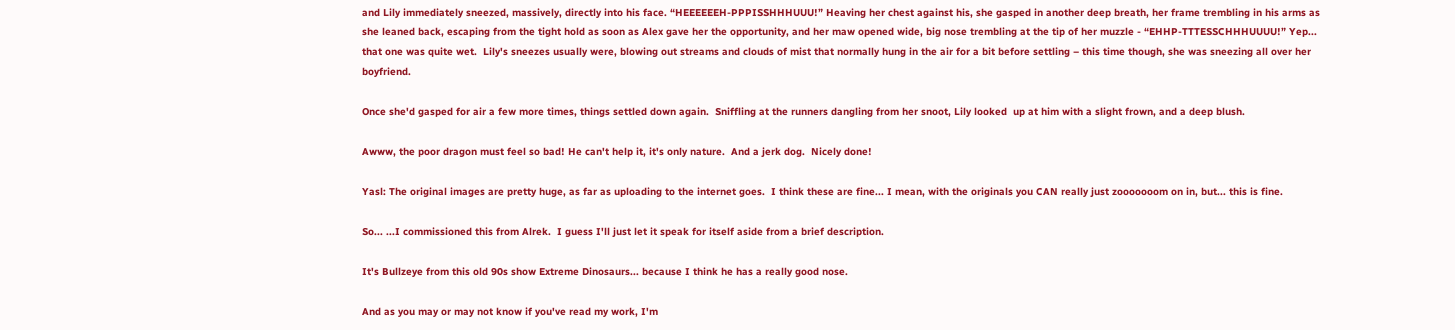and Lily immediately sneezed, massively, directly into his face. “HEEEEEEH-PPPISSHHHUUU!” Heaving her chest against his, she gasped in another deep breath, her frame trembling in his arms as she leaned back, escaping from the tight hold as soon as Alex gave her the opportunity, and her maw opened wide, big nose trembling at the tip of her muzzle - “EHHP-TTTESSCHHHUUUU!” Yep... that one was quite wet.  Lily's sneezes usually were, blowing out streams and clouds of mist that normally hung in the air for a bit before settling – this time though, she was sneezing all over her boyfriend.

Once she'd gasped for air a few more times, things settled down again.  Sniffling at the runners dangling from her snoot, Lily looked  up at him with a slight frown, and a deep blush.

Awww, the poor dragon must feel so bad! He can't help it, it's only nature.  And a jerk dog.  Nicely done!

Yasl: The original images are pretty huge, as far as uploading to the internet goes.  I think these are fine... I mean, with the originals you CAN really just zooooooom on in, but... this is fine.

So... ...I commissioned this from Alrek.  I guess I'll just let it speak for itself aside from a brief description.

It's Bullzeye from this old 90s show Extreme Dinosaurs... because I think he has a really good nose.

And as you may or may not know if you've read my work, I'm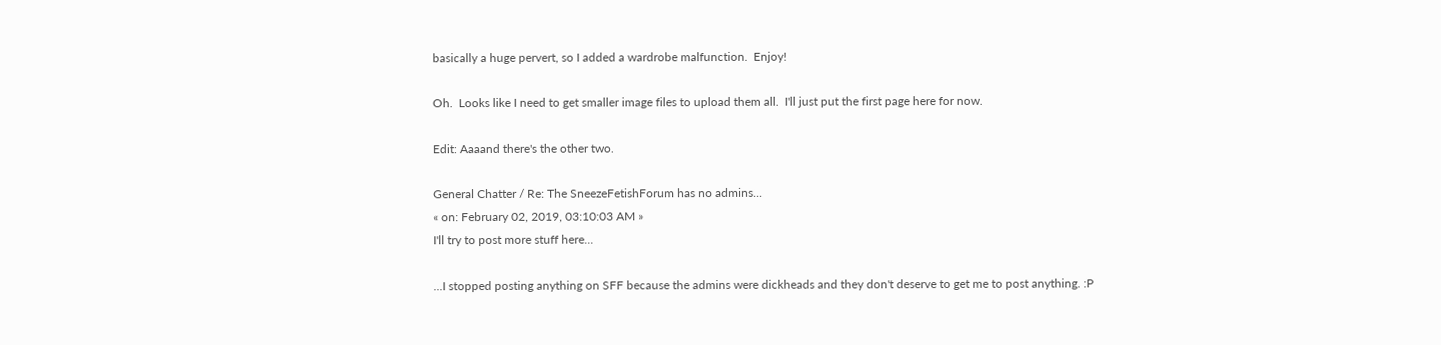basically a huge pervert, so I added a wardrobe malfunction.  Enjoy!

Oh.  Looks like I need to get smaller image files to upload them all.  I'll just put the first page here for now.

Edit: Aaaand there's the other two.

General Chatter / Re: The SneezeFetishForum has no admins...
« on: February 02, 2019, 03:10:03 AM »
I'll try to post more stuff here...

...I stopped posting anything on SFF because the admins were dickheads and they don't deserve to get me to post anything. :P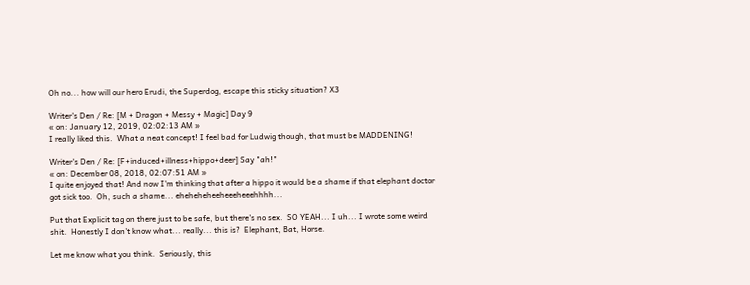Oh no... how will our hero Erudi, the Superdog, escape this sticky situation? X3

Writer's Den / Re: [M + Dragon + Messy + Magic] Day 9
« on: January 12, 2019, 02:02:13 AM »
I really liked this.  What a neat concept! I feel bad for Ludwig though, that must be MADDENING!

Writer's Den / Re: [F+induced+illness+hippo+deer] Say "ah!"
« on: December 08, 2018, 02:07:51 AM »
I quite enjoyed that! And now I'm thinking that after a hippo it would be a shame if that elephant doctor got sick too.  Oh, such a shame... eheheheheeheeeheeehhhh...

Put that Explicit tag on there just to be safe, but there's no sex.  SO YEAH... I uh... I wrote some weird shit.  Honestly I don't know what... really... this is?  Elephant, Bat, Horse.

Let me know what you think.  Seriously, this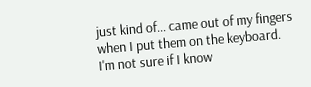just kind of... came out of my fingers when I put them on the keyboard.  I'm not sure if I know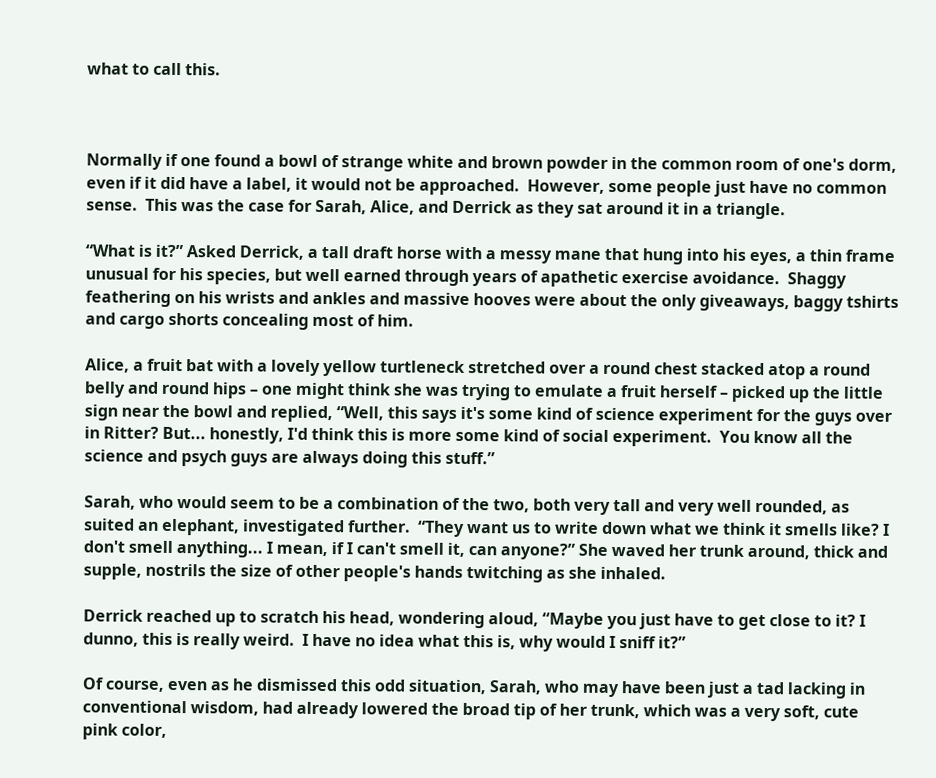what to call this.



Normally if one found a bowl of strange white and brown powder in the common room of one's dorm, even if it did have a label, it would not be approached.  However, some people just have no common sense.  This was the case for Sarah, Alice, and Derrick as they sat around it in a triangle.

“What is it?” Asked Derrick, a tall draft horse with a messy mane that hung into his eyes, a thin frame unusual for his species, but well earned through years of apathetic exercise avoidance.  Shaggy feathering on his wrists and ankles and massive hooves were about the only giveaways, baggy tshirts and cargo shorts concealing most of him.

Alice, a fruit bat with a lovely yellow turtleneck stretched over a round chest stacked atop a round belly and round hips – one might think she was trying to emulate a fruit herself – picked up the little sign near the bowl and replied, “Well, this says it's some kind of science experiment for the guys over in Ritter? But... honestly, I'd think this is more some kind of social experiment.  You know all the science and psych guys are always doing this stuff.”

Sarah, who would seem to be a combination of the two, both very tall and very well rounded, as suited an elephant, investigated further.  “They want us to write down what we think it smells like? I don't smell anything... I mean, if I can't smell it, can anyone?” She waved her trunk around, thick and supple, nostrils the size of other people's hands twitching as she inhaled.

Derrick reached up to scratch his head, wondering aloud, “Maybe you just have to get close to it? I dunno, this is really weird.  I have no idea what this is, why would I sniff it?”

Of course, even as he dismissed this odd situation, Sarah, who may have been just a tad lacking in conventional wisdom, had already lowered the broad tip of her trunk, which was a very soft, cute pink color,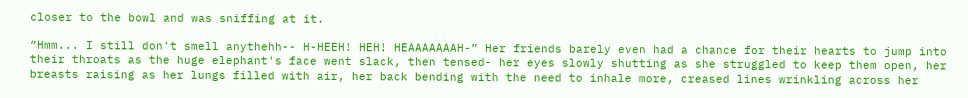closer to the bowl and was sniffing at it.

“Hmm... I still don't smell anythehh-- H-HEEH! HEH! HEAAAAAAAH-” Her friends barely even had a chance for their hearts to jump into their throats as the huge elephant's face went slack, then tensed- her eyes slowly shutting as she struggled to keep them open, her breasts raising as her lungs filled with air, her back bending with the need to inhale more, creased lines wrinkling across her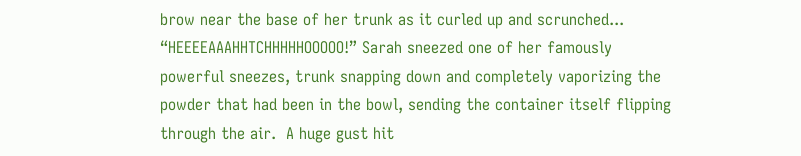brow near the base of her trunk as it curled up and scrunched... “HEEEEAAAHHTCHHHHHOOOOO!” Sarah sneezed one of her famously powerful sneezes, trunk snapping down and completely vaporizing the powder that had been in the bowl, sending the container itself flipping through the air.  A huge gust hit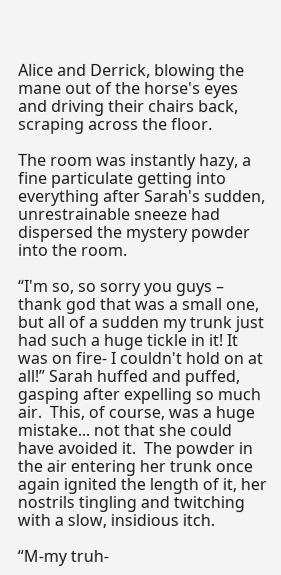Alice and Derrick, blowing the mane out of the horse's eyes and driving their chairs back, scraping across the floor.

The room was instantly hazy, a fine particulate getting into everything after Sarah's sudden, unrestrainable sneeze had dispersed the mystery powder into the room.

“I'm so, so sorry you guys – thank god that was a small one, but all of a sudden my trunk just had such a huge tickle in it! It was on fire- I couldn't hold on at all!” Sarah huffed and puffed, gasping after expelling so much air.  This, of course, was a huge mistake... not that she could have avoided it.  The powder in the air entering her trunk once again ignited the length of it, her nostrils tingling and twitching with a slow, insidious itch.

“M-my truh-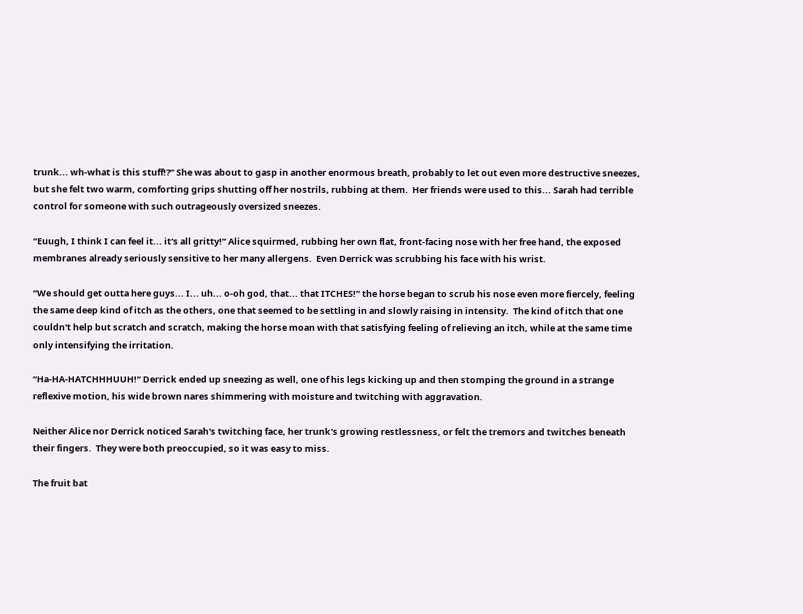trunk... wh-what is this stuff!?” She was about to gasp in another enormous breath, probably to let out even more destructive sneezes, but she felt two warm, comforting grips shutting off her nostrils, rubbing at them.  Her friends were used to this... Sarah had terrible control for someone with such outrageously oversized sneezes.

“Euugh, I think I can feel it... it's all gritty!” Alice squirmed, rubbing her own flat, front-facing nose with her free hand, the exposed membranes already seriously sensitive to her many allergens.  Even Derrick was scrubbing his face with his wrist.

“We should get outta here guys... I... uh... o-oh god, that... that ITCHES!” the horse began to scrub his nose even more fiercely, feeling the same deep kind of itch as the others, one that seemed to be settling in and slowly raising in intensity.  The kind of itch that one couldn't help but scratch and scratch, making the horse moan with that satisfying feeling of relieving an itch, while at the same time only intensifying the irritation.

“Ha-HA-HATCHHHUUH!” Derrick ended up sneezing as well, one of his legs kicking up and then stomping the ground in a strange reflexive motion, his wide brown nares shimmering with moisture and twitching with aggravation.

Neither Alice nor Derrick noticed Sarah's twitching face, her trunk's growing restlessness, or felt the tremors and twitches beneath their fingers.  They were both preoccupied, so it was easy to miss.

The fruit bat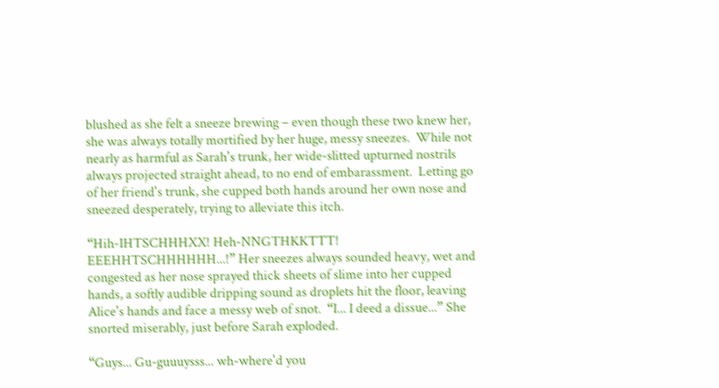blushed as she felt a sneeze brewing – even though these two knew her, she was always totally mortified by her huge, messy sneezes.  While not nearly as harmful as Sarah's trunk, her wide-slitted upturned nostrils always projected straight ahead, to no end of embarassment.  Letting go of her friend's trunk, she cupped both hands around her own nose and sneezed desperately, trying to alleviate this itch.

“Hih-IHTSCHHHXX! Heh-NNGTHKKTTT! EEEHHTSCHHHHHH...!” Her sneezes always sounded heavy, wet and congested as her nose sprayed thick sheets of slime into her cupped hands, a softly audible dripping sound as droplets hit the floor, leaving Alice's hands and face a messy web of snot.  “I... I deed a dissue...” She snorted miserably, just before Sarah exploded.

“Guys... Gu-guuuysss... wh-where'd you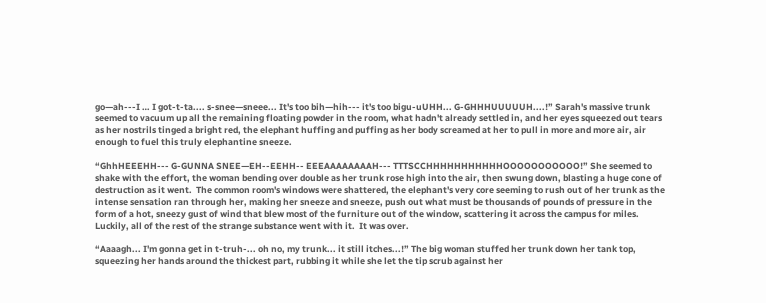go—ah---I … I got-t-ta.... s-snee—sneee... It's too bih—hih--- it's too bigu-uUHH... G-GHHHUUUUUH....!” Sarah's massive trunk seemed to vacuum up all the remaining floating powder in the room, what hadn't already settled in, and her eyes squeezed out tears as her nostrils tinged a bright red, the elephant huffing and puffing as her body screamed at her to pull in more and more air, air enough to fuel this truly elephantine sneeze.

“GhhHEEEHH--- G-GUNNA SNEE—EH--EEHH-- EEEAAAAAAAAH--- TTTSCCHHHHHHHHHHHOOOOOOOOOOO!” She seemed to shake with the effort, the woman bending over double as her trunk rose high into the air, then swung down, blasting a huge cone of destruction as it went.  The common room's windows were shattered, the elephant's very core seeming to rush out of her trunk as the intense sensation ran through her, making her sneeze and sneeze, push out what must be thousands of pounds of pressure in the form of a hot, sneezy gust of wind that blew most of the furniture out of the window, scattering it across the campus for miles.  Luckily, all of the rest of the strange substance went with it.  It was over.

“Aaaagh... I'm gonna get in t-truh-... oh no, my trunk... it still itches...!” The big woman stuffed her trunk down her tank top, squeezing her hands around the thickest part, rubbing it while she let the tip scrub against her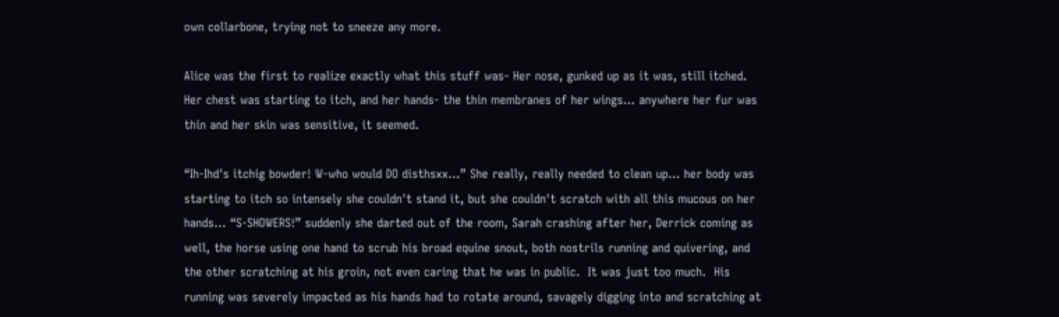own collarbone, trying not to sneeze any more.

Alice was the first to realize exactly what this stuff was- Her nose, gunked up as it was, still itched.  Her chest was starting to itch, and her hands- the thin membranes of her wings... anywhere her fur was thin and her skin was sensitive, it seemed.

“Ih-Ihd's itchig bowder! W-who would DO disthsxx...” She really, really needed to clean up... her body was starting to itch so intensely she couldn't stand it, but she couldn't scratch with all this mucous on her hands... “S-SHOWERS!” suddenly she darted out of the room, Sarah crashing after her, Derrick coming as well, the horse using one hand to scrub his broad equine snout, both nostrils running and quivering, and the other scratching at his groin, not even caring that he was in public.  It was just too much.  His running was severely impacted as his hands had to rotate around, savagely digging into and scratching at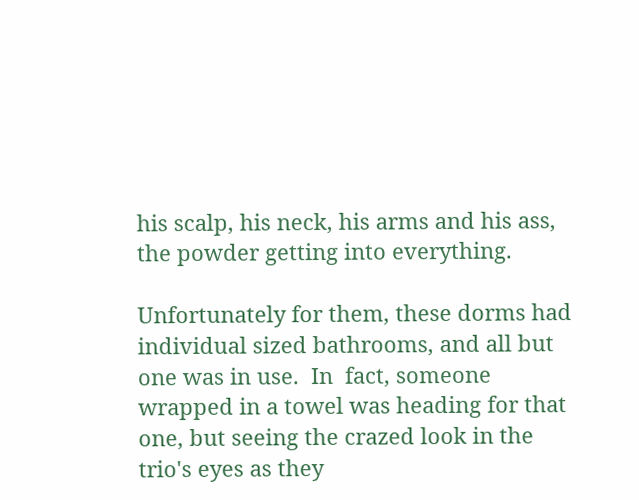his scalp, his neck, his arms and his ass, the powder getting into everything.

Unfortunately for them, these dorms had individual sized bathrooms, and all but one was in use.  In  fact, someone wrapped in a towel was heading for that one, but seeing the crazed look in the trio's eyes as they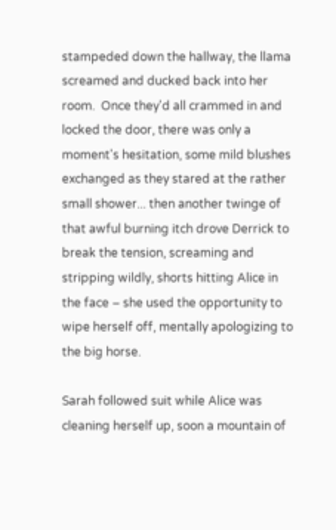stampeded down the hallway, the llama screamed and ducked back into her room.  Once they'd all crammed in and locked the door, there was only a moment's hesitation, some mild blushes exchanged as they stared at the rather small shower... then another twinge of that awful burning itch drove Derrick to break the tension, screaming and stripping wildly, shorts hitting Alice in the face – she used the opportunity to wipe herself off, mentally apologizing to the big horse.

Sarah followed suit while Alice was cleaning herself up, soon a mountain of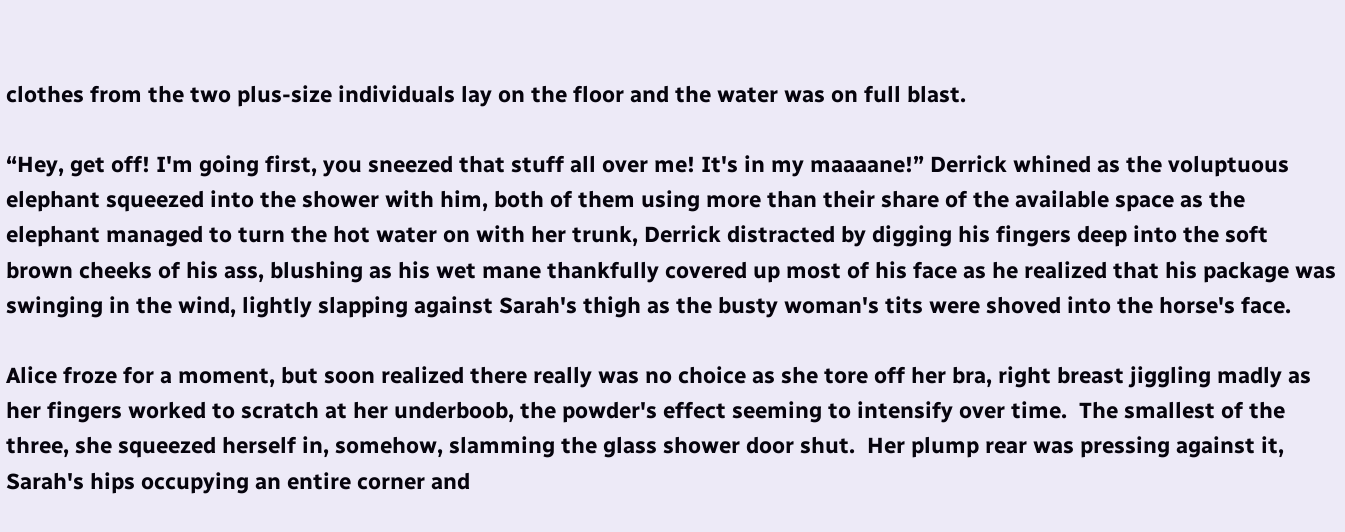clothes from the two plus-size individuals lay on the floor and the water was on full blast.

“Hey, get off! I'm going first, you sneezed that stuff all over me! It's in my maaaane!” Derrick whined as the voluptuous elephant squeezed into the shower with him, both of them using more than their share of the available space as the elephant managed to turn the hot water on with her trunk, Derrick distracted by digging his fingers deep into the soft brown cheeks of his ass, blushing as his wet mane thankfully covered up most of his face as he realized that his package was swinging in the wind, lightly slapping against Sarah's thigh as the busty woman's tits were shoved into the horse's face.

Alice froze for a moment, but soon realized there really was no choice as she tore off her bra, right breast jiggling madly as her fingers worked to scratch at her underboob, the powder's effect seeming to intensify over time.  The smallest of the three, she squeezed herself in, somehow, slamming the glass shower door shut.  Her plump rear was pressing against it, Sarah's hips occupying an entire corner and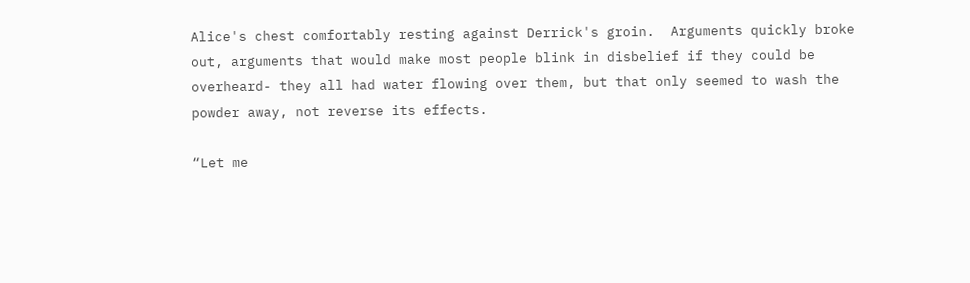Alice's chest comfortably resting against Derrick's groin.  Arguments quickly broke out, arguments that would make most people blink in disbelief if they could be overheard- they all had water flowing over them, but that only seemed to wash the powder away, not reverse its effects.

“Let me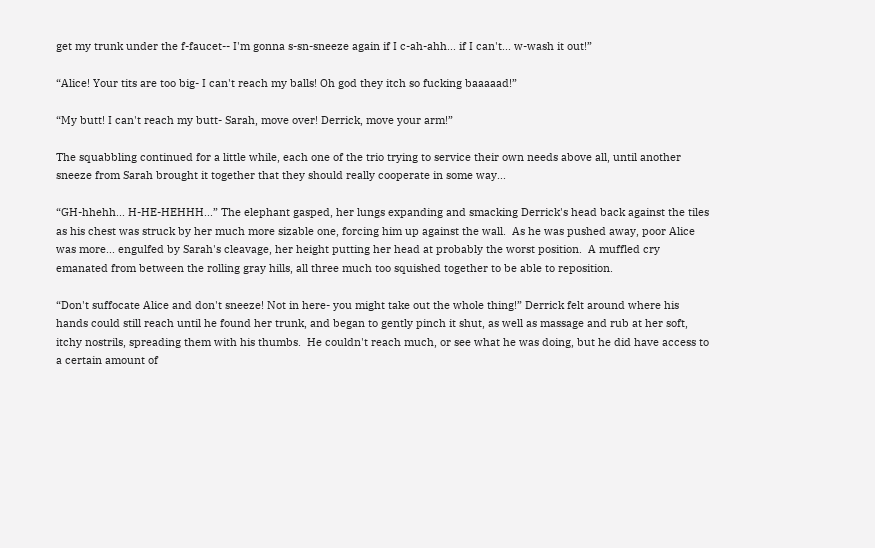get my trunk under the f-faucet-- I'm gonna s-sn-sneeze again if I c-ah-ahh... if I can't... w-wash it out!”

“Alice! Your tits are too big- I can't reach my balls! Oh god they itch so fucking baaaaad!”

“My butt! I can't reach my butt- Sarah, move over! Derrick, move your arm!”

The squabbling continued for a little while, each one of the trio trying to service their own needs above all, until another sneeze from Sarah brought it together that they should really cooperate in some way...

“GH-hhehh... H-HE-HEHHH...” The elephant gasped, her lungs expanding and smacking Derrick's head back against the tiles as his chest was struck by her much more sizable one, forcing him up against the wall.  As he was pushed away, poor Alice was more... engulfed by Sarah's cleavage, her height putting her head at probably the worst position.  A muffled cry emanated from between the rolling gray hills, all three much too squished together to be able to reposition.

“Don't suffocate Alice and don't sneeze! Not in here- you might take out the whole thing!” Derrick felt around where his hands could still reach until he found her trunk, and began to gently pinch it shut, as well as massage and rub at her soft, itchy nostrils, spreading them with his thumbs.  He couldn't reach much, or see what he was doing, but he did have access to a certain amount of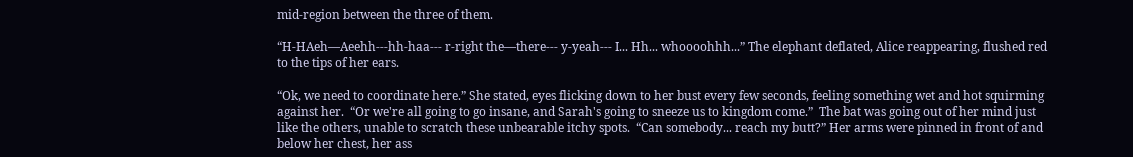mid-region between the three of them.

“H-HAeh—Aeehh---hh-haa--- r-right the—there--- y-yeah--- I... Hh... whoooohhh...” The elephant deflated, Alice reappearing, flushed red to the tips of her ears.

“Ok, we need to coordinate here.” She stated, eyes flicking down to her bust every few seconds, feeling something wet and hot squirming against her.  “Or we're all going to go insane, and Sarah's going to sneeze us to kingdom come.”  The bat was going out of her mind just like the others, unable to scratch these unbearable itchy spots.  “Can somebody... reach my butt?” Her arms were pinned in front of and below her chest, her ass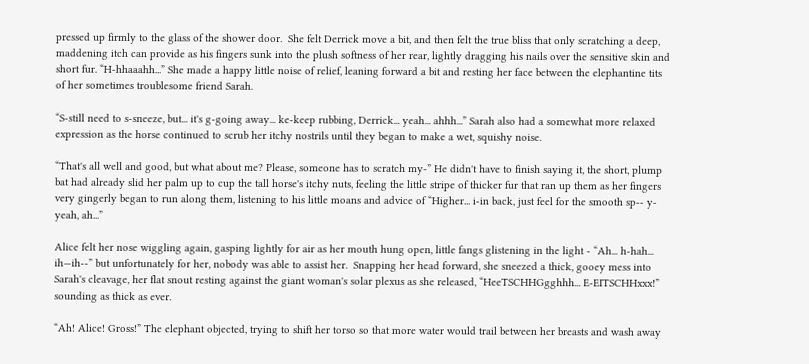pressed up firmly to the glass of the shower door.  She felt Derrick move a bit, and then felt the true bliss that only scratching a deep, maddening itch can provide as his fingers sunk into the plush softness of her rear, lightly dragging his nails over the sensitive skin and short fur. “H-hhaaahh...” She made a happy little noise of relief, leaning forward a bit and resting her face between the elephantine tits of her sometimes troublesome friend Sarah.

“S-still need to s-sneeze, but... it's g-going away... ke-keep rubbing, Derrick... yeah... ahhh...” Sarah also had a somewhat more relaxed expression as the horse continued to scrub her itchy nostrils until they began to make a wet, squishy noise.

“That's all well and good, but what about me? Please, someone has to scratch my-” He didn't have to finish saying it, the short, plump bat had already slid her palm up to cup the tall horse's itchy nuts, feeling the little stripe of thicker fur that ran up them as her fingers very gingerly began to run along them, listening to his little moans and advice of “Higher... i-in back, just feel for the smooth sp-- y-yeah, ah...”

Alice felt her nose wiggling again, gasping lightly for air as her mouth hung open, little fangs glistening in the light - “Ah... h-hah... ih—ih--” but unfortunately for her, nobody was able to assist her.  Snapping her head forward, she sneezed a thick, gooey mess into Sarah's cleavage, her flat snout resting against the giant woman's solar plexus as she released, “HeeTSCHHGgghhh... E-EITSCHHxxx!” sounding as thick as ever.

“Ah! Alice! Gross!” The elephant objected, trying to shift her torso so that more water would trail between her breasts and wash away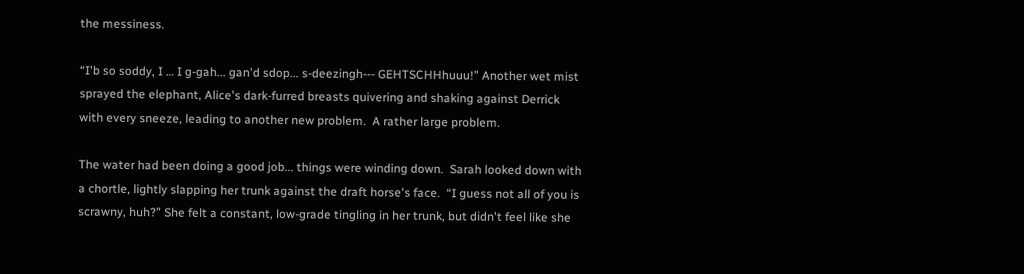the messiness.

“I'b so soddy, I … I g-gah... gan'd sdop... s-deezingh--- GEHTSCHHhuuu!” Another wet mist sprayed the elephant, Alice's dark-furred breasts quivering and shaking against Derrick with every sneeze, leading to another new problem.  A rather large problem.

The water had been doing a good job... things were winding down.  Sarah looked down with a chortle, lightly slapping her trunk against the draft horse's face.  “I guess not all of you is scrawny, huh?” She felt a constant, low-grade tingling in her trunk, but didn't feel like she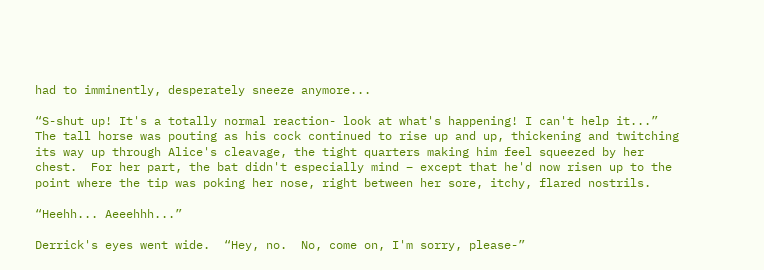had to imminently, desperately sneeze anymore...

“S-shut up! It's a totally normal reaction- look at what's happening! I can't help it...” The tall horse was pouting as his cock continued to rise up and up, thickening and twitching its way up through Alice's cleavage, the tight quarters making him feel squeezed by her chest.  For her part, the bat didn't especially mind – except that he'd now risen up to the point where the tip was poking her nose, right between her sore, itchy, flared nostrils.

“Heehh... Aeeehhh...”

Derrick's eyes went wide.  “Hey, no.  No, come on, I'm sorry, please-”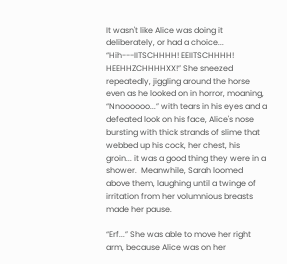It wasn't like Alice was doing it deliberately, or had a choice... “Hih---IITSCHHHH! EEIITSCHHHH! HEEHHZCHHHHXX!” She sneezed repeatedly, jiggling around the horse even as he looked on in horror, moaning, “Nnoooooo...” with tears in his eyes and a defeated look on his face, Alice's nose bursting with thick strands of slime that webbed up his cock, her chest, his groin... it was a good thing they were in a shower.  Meanwhile, Sarah loomed above them, laughing until a twinge of irritation from her volumnious breasts made her pause.

“Erf...” She was able to move her right arm, because Alice was on her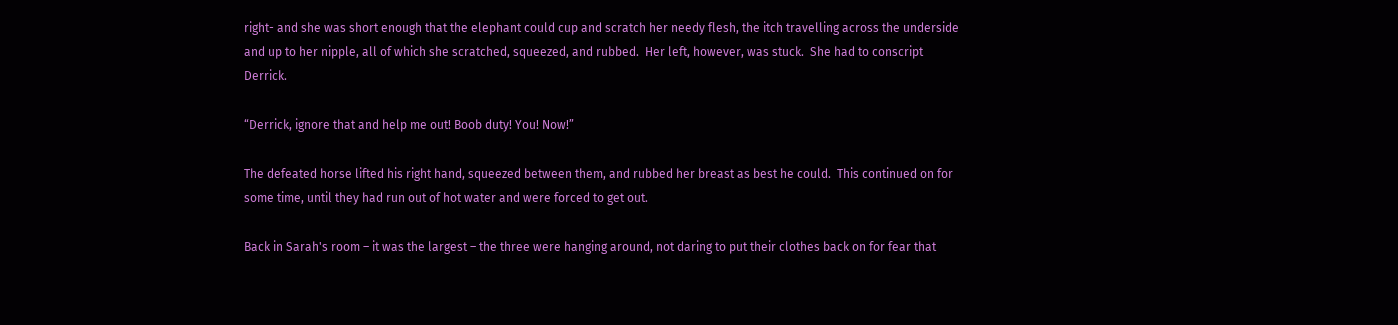right- and she was short enough that the elephant could cup and scratch her needy flesh, the itch travelling across the underside and up to her nipple, all of which she scratched, squeezed, and rubbed.  Her left, however, was stuck.  She had to conscript Derrick.

“Derrick, ignore that and help me out! Boob duty! You! Now!”

The defeated horse lifted his right hand, squeezed between them, and rubbed her breast as best he could.  This continued on for some time, until they had run out of hot water and were forced to get out.

Back in Sarah's room – it was the largest – the three were hanging around, not daring to put their clothes back on for fear that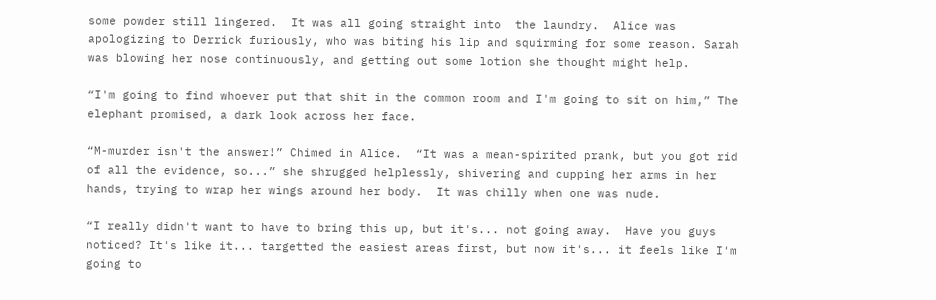some powder still lingered.  It was all going straight into  the laundry.  Alice was apologizing to Derrick furiously, who was biting his lip and squirming for some reason. Sarah was blowing her nose continuously, and getting out some lotion she thought might help.

“I'm going to find whoever put that shit in the common room and I'm going to sit on him,” The elephant promised, a dark look across her face.

“M-murder isn't the answer!” Chimed in Alice.  “It was a mean-spirited prank, but you got rid of all the evidence, so...” she shrugged helplessly, shivering and cupping her arms in her hands, trying to wrap her wings around her body.  It was chilly when one was nude.

“I really didn't want to have to bring this up, but it's... not going away.  Have you guys noticed? It's like it... targetted the easiest areas first, but now it's... it feels like I'm going to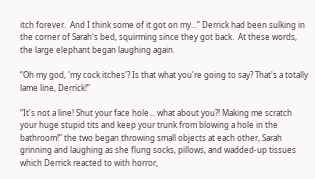itch forever.  And I think some of it got on my...” Derrick had been sulking in the corner of Sarah's bed, squirming since they got back.  At these words, the large elephant began laughing again.

“Oh my god, 'my cock itches'? Is that what you're going to say? That's a totally lame line, Derrick!”

“It's not a line! Shut your face hole... what about you?! Making me scratch your huge stupid tits and keep your trunk from blowing a hole in the bathroom!” the two began throwing small objects at each other, Sarah grinning and laughing as she flung socks, pillows, and wadded-up tissues which Derrick reacted to with horror,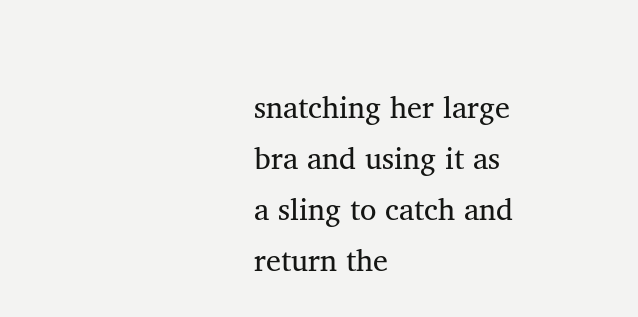snatching her large bra and using it as a sling to catch and return the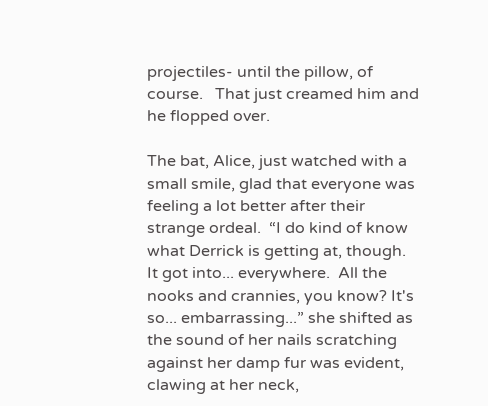projectiles- until the pillow, of course.   That just creamed him and he flopped over.

The bat, Alice, just watched with a small smile, glad that everyone was feeling a lot better after their strange ordeal.  “I do kind of know what Derrick is getting at, though.  It got into... everywhere.  All the nooks and crannies, you know? It's so... embarrassing...” she shifted as the sound of her nails scratching against her damp fur was evident, clawing at her neck,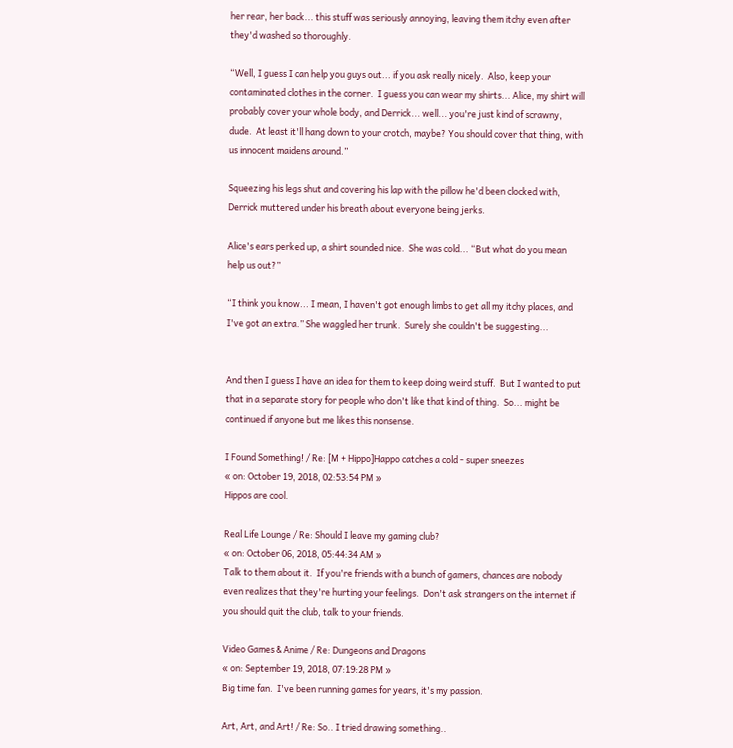her rear, her back... this stuff was seriously annoying, leaving them itchy even after they'd washed so thoroughly.

“Well, I guess I can help you guys out... if you ask really nicely.  Also, keep your contaminated clothes in the corner.  I guess you can wear my shirts... Alice, my shirt will probably cover your whole body, and Derrick... well... you're just kind of scrawny, dude.  At least it'll hang down to your crotch, maybe? You should cover that thing, with us innocent maidens around.”

Squeezing his legs shut and covering his lap with the pillow he'd been clocked with, Derrick muttered under his breath about everyone being jerks.

Alice's ears perked up, a shirt sounded nice.  She was cold... “But what do you mean help us out?”

“I think you know... I mean, I haven't got enough limbs to get all my itchy places, and I've got an extra.” She waggled her trunk.  Surely she couldn't be suggesting...


And then I guess I have an idea for them to keep doing weird stuff.  But I wanted to put that in a separate story for people who don't like that kind of thing.  So... might be continued if anyone but me likes this nonsense.

I Found Something! / Re: [M + Hippo]Happo catches a cold - super sneezes
« on: October 19, 2018, 02:53:54 PM »
Hippos are cool.

Real Life Lounge / Re: Should I leave my gaming club?
« on: October 06, 2018, 05:44:34 AM »
Talk to them about it.  If you're friends with a bunch of gamers, chances are nobody even realizes that they're hurting your feelings.  Don't ask strangers on the internet if you should quit the club, talk to your friends.

Video Games & Anime / Re: Dungeons and Dragons
« on: September 19, 2018, 07:19:28 PM »
Big time fan.  I've been running games for years, it's my passion.

Art, Art, and Art! / Re: So.. I tried drawing something..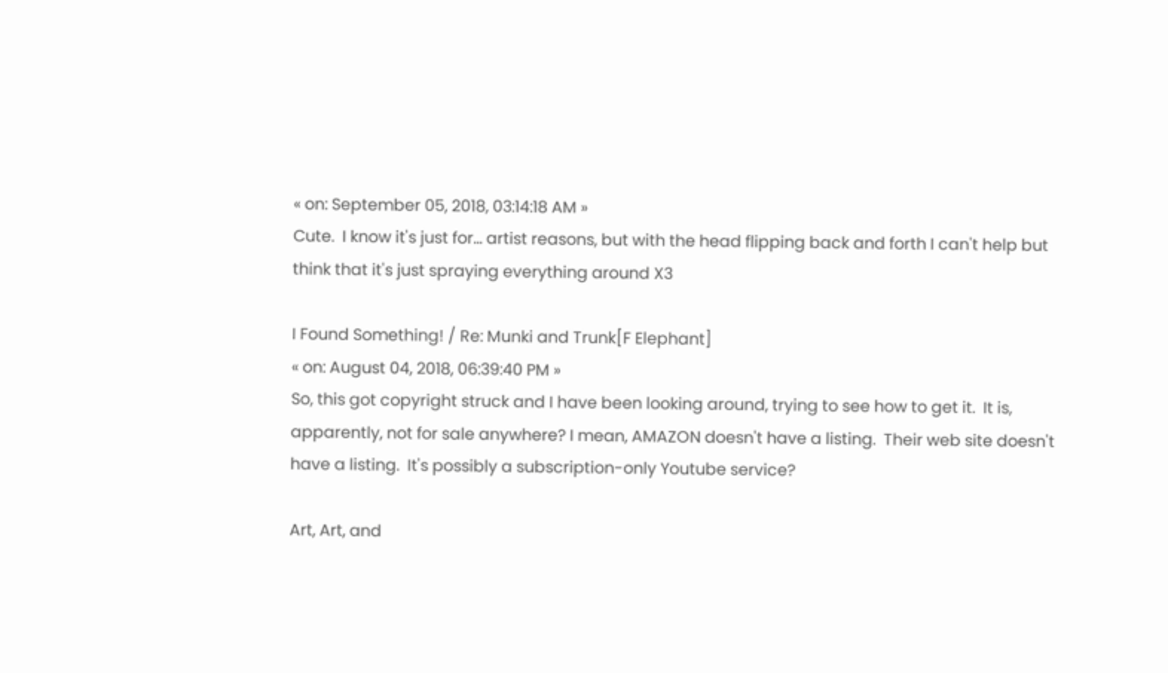« on: September 05, 2018, 03:14:18 AM »
Cute.  I know it's just for... artist reasons, but with the head flipping back and forth I can't help but think that it's just spraying everything around X3

I Found Something! / Re: Munki and Trunk[F Elephant]
« on: August 04, 2018, 06:39:40 PM »
So, this got copyright struck and I have been looking around, trying to see how to get it.  It is, apparently, not for sale anywhere? I mean, AMAZON doesn't have a listing.  Their web site doesn't have a listing.  It's possibly a subscription-only Youtube service?

Art, Art, and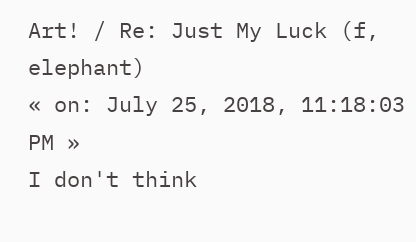Art! / Re: Just My Luck (f, elephant)
« on: July 25, 2018, 11:18:03 PM »
I don't think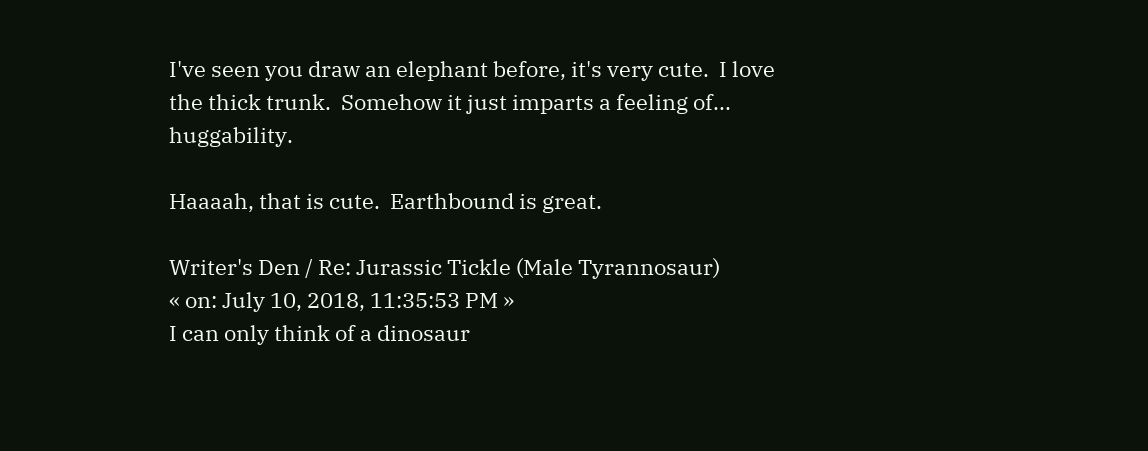I've seen you draw an elephant before, it's very cute.  I love the thick trunk.  Somehow it just imparts a feeling of... huggability.

Haaaah, that is cute.  Earthbound is great.

Writer's Den / Re: Jurassic Tickle (Male Tyrannosaur)
« on: July 10, 2018, 11:35:53 PM »
I can only think of a dinosaur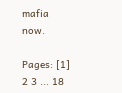mafia now.

Pages: [1] 2 3 ... 18